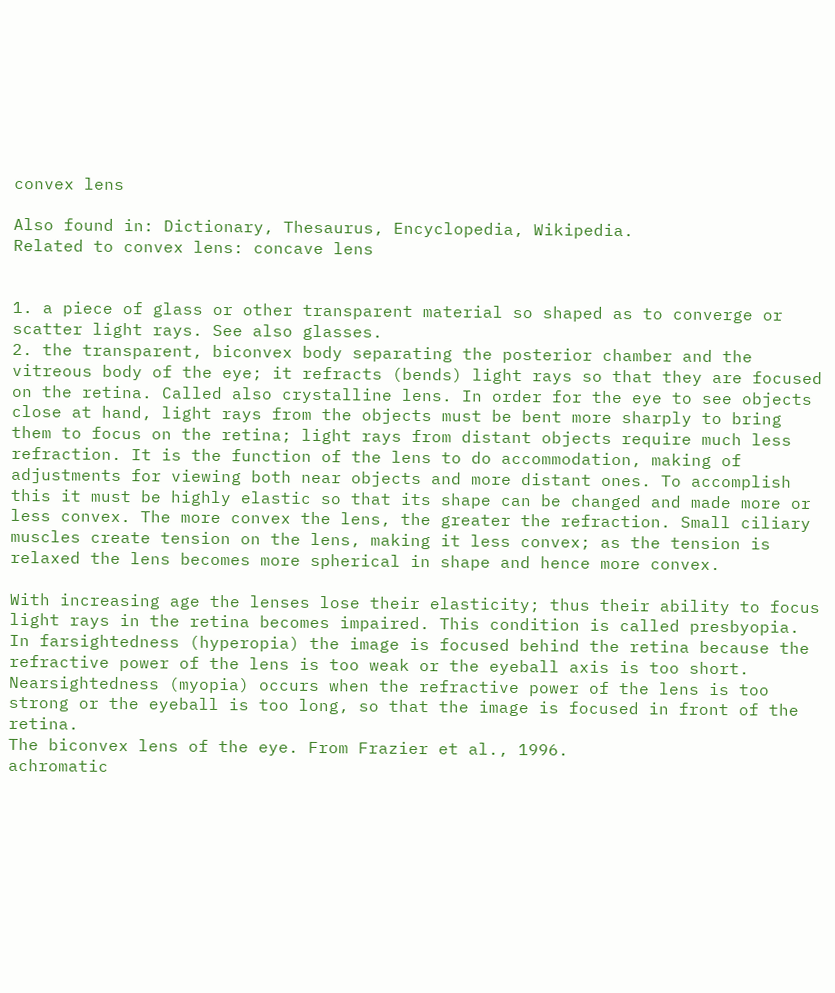convex lens

Also found in: Dictionary, Thesaurus, Encyclopedia, Wikipedia.
Related to convex lens: concave lens


1. a piece of glass or other transparent material so shaped as to converge or scatter light rays. See also glasses.
2. the transparent, biconvex body separating the posterior chamber and the vitreous body of the eye; it refracts (bends) light rays so that they are focused on the retina. Called also crystalline lens. In order for the eye to see objects close at hand, light rays from the objects must be bent more sharply to bring them to focus on the retina; light rays from distant objects require much less refraction. It is the function of the lens to do accommodation, making of adjustments for viewing both near objects and more distant ones. To accomplish this it must be highly elastic so that its shape can be changed and made more or less convex. The more convex the lens, the greater the refraction. Small ciliary muscles create tension on the lens, making it less convex; as the tension is relaxed the lens becomes more spherical in shape and hence more convex.

With increasing age the lenses lose their elasticity; thus their ability to focus light rays in the retina becomes impaired. This condition is called presbyopia. In farsightedness (hyperopia) the image is focused behind the retina because the refractive power of the lens is too weak or the eyeball axis is too short. Nearsightedness (myopia) occurs when the refractive power of the lens is too strong or the eyeball is too long, so that the image is focused in front of the retina.
The biconvex lens of the eye. From Frazier et al., 1996.
achromatic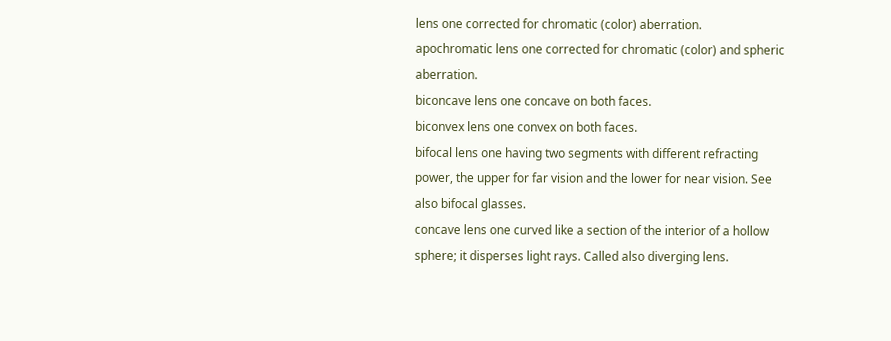lens one corrected for chromatic (color) aberration.
apochromatic lens one corrected for chromatic (color) and spheric aberration.
biconcave lens one concave on both faces.
biconvex lens one convex on both faces.
bifocal lens one having two segments with different refracting power, the upper for far vision and the lower for near vision. See also bifocal glasses.
concave lens one curved like a section of the interior of a hollow sphere; it disperses light rays. Called also diverging lens.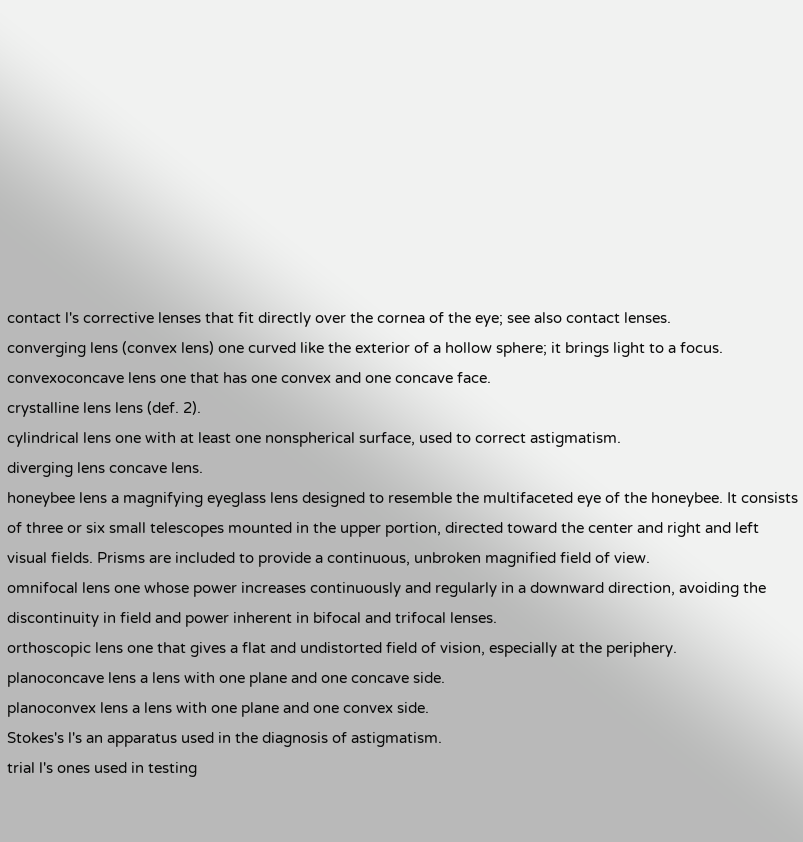contact l's corrective lenses that fit directly over the cornea of the eye; see also contact lenses.
converging lens (convex lens) one curved like the exterior of a hollow sphere; it brings light to a focus.
convexoconcave lens one that has one convex and one concave face.
crystalline lens lens (def. 2).
cylindrical lens one with at least one nonspherical surface, used to correct astigmatism.
diverging lens concave lens.
honeybee lens a magnifying eyeglass lens designed to resemble the multifaceted eye of the honeybee. It consists of three or six small telescopes mounted in the upper portion, directed toward the center and right and left visual fields. Prisms are included to provide a continuous, unbroken magnified field of view.
omnifocal lens one whose power increases continuously and regularly in a downward direction, avoiding the discontinuity in field and power inherent in bifocal and trifocal lenses.
orthoscopic lens one that gives a flat and undistorted field of vision, especially at the periphery.
planoconcave lens a lens with one plane and one concave side.
planoconvex lens a lens with one plane and one convex side.
Stokes's l's an apparatus used in the diagnosis of astigmatism.
trial l's ones used in testing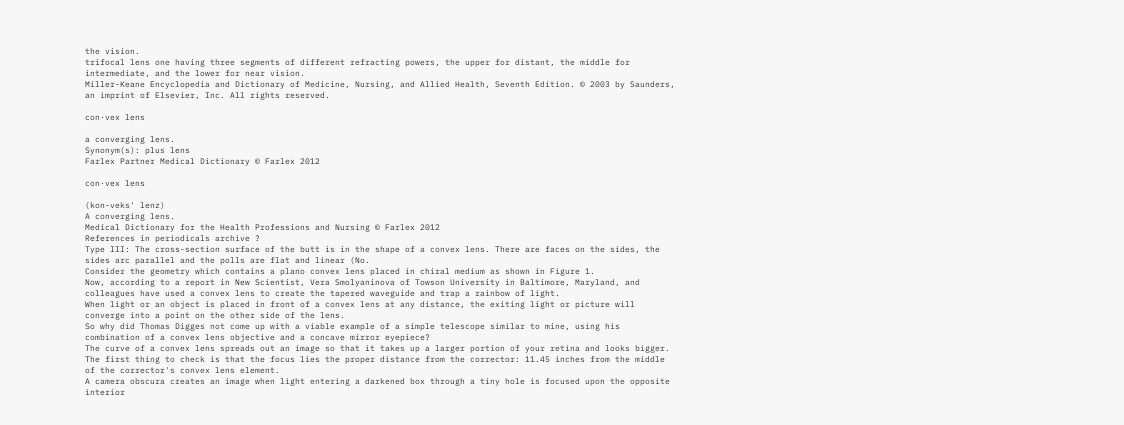the vision.
trifocal lens one having three segments of different refracting powers, the upper for distant, the middle for intermediate, and the lower for near vision.
Miller-Keane Encyclopedia and Dictionary of Medicine, Nursing, and Allied Health, Seventh Edition. © 2003 by Saunders, an imprint of Elsevier, Inc. All rights reserved.

con·vex lens

a converging lens.
Synonym(s): plus lens
Farlex Partner Medical Dictionary © Farlex 2012

con·vex lens

(kon-veks' lenz)
A converging lens.
Medical Dictionary for the Health Professions and Nursing © Farlex 2012
References in periodicals archive ?
Type III: The cross-section surface of the butt is in the shape of a convex lens. There are faces on the sides, the sides arc parallel and the polls are flat and linear (No.
Consider the geometry which contains a plano convex lens placed in chiral medium as shown in Figure 1.
Now, according to a report in New Scientist, Vera Smolyaninova of Towson University in Baltimore, Maryland, and colleagues have used a convex lens to create the tapered waveguide and trap a rainbow of light.
When light or an object is placed in front of a convex lens at any distance, the exiting light or picture will converge into a point on the other side of the lens.
So why did Thomas Digges not come up with a viable example of a simple telescope similar to mine, using his combination of a convex lens objective and a concave mirror eyepiece?
The curve of a convex lens spreads out an image so that it takes up a larger portion of your retina and looks bigger.
The first thing to check is that the focus lies the proper distance from the corrector: 11.45 inches from the middle of the corrector's convex lens element.
A camera obscura creates an image when light entering a darkened box through a tiny hole is focused upon the opposite interior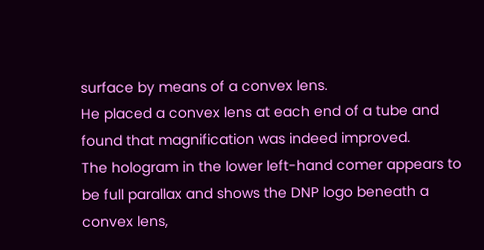surface by means of a convex lens.
He placed a convex lens at each end of a tube and found that magnification was indeed improved.
The hologram in the lower left-hand comer appears to be full parallax and shows the DNP logo beneath a convex lens,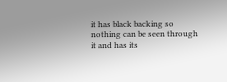it has black backing so nothing can be seen through it and has its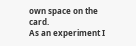own space on the card.
As an experiment I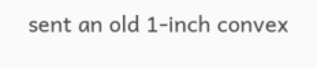sent an old 1-inch convex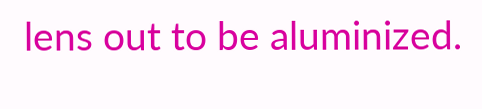lens out to be aluminized.